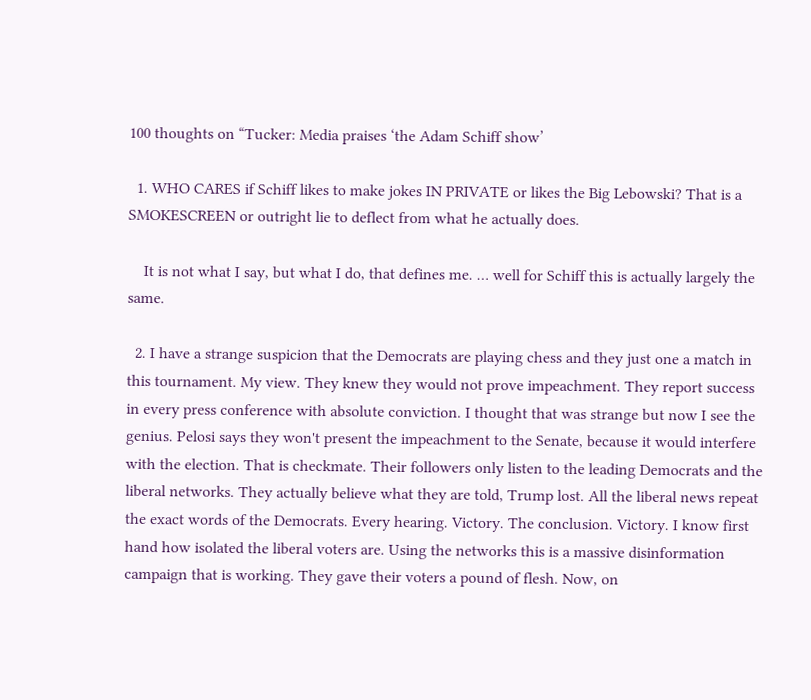100 thoughts on “Tucker: Media praises ‘the Adam Schiff show’

  1. WHO CARES if Schiff likes to make jokes IN PRIVATE or likes the Big Lebowski? That is a SMOKESCREEN or outright lie to deflect from what he actually does.

    It is not what I say, but what I do, that defines me. … well for Schiff this is actually largely the same.

  2. I have a strange suspicion that the Democrats are playing chess and they just one a match in this tournament. My view. They knew they would not prove impeachment. They report success in every press conference with absolute conviction. I thought that was strange but now I see the genius. Pelosi says they won't present the impeachment to the Senate, because it would interfere with the election. That is checkmate. Their followers only listen to the leading Democrats and the liberal networks. They actually believe what they are told, Trump lost. All the liberal news repeat the exact words of the Democrats. Every hearing. Victory. The conclusion. Victory. I know first hand how isolated the liberal voters are. Using the networks this is a massive disinformation campaign that is working. They gave their voters a pound of flesh. Now, on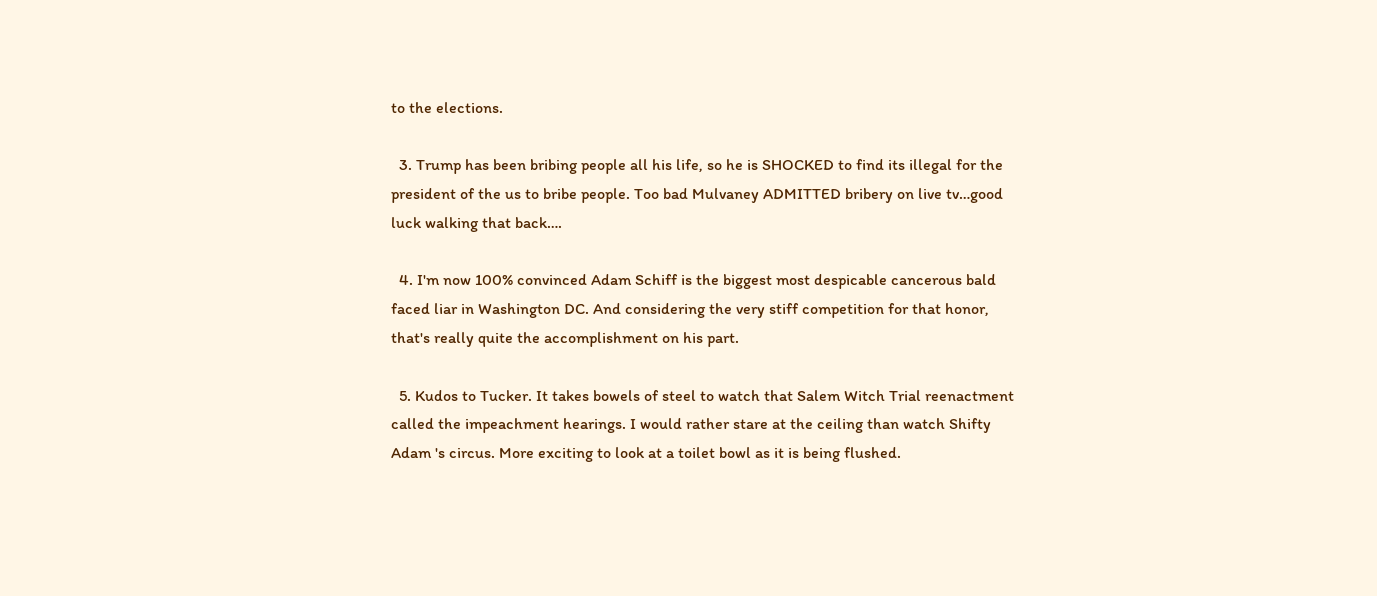to the elections.

  3. Trump has been bribing people all his life, so he is SHOCKED to find its illegal for the president of the us to bribe people. Too bad Mulvaney ADMITTED bribery on live tv…good luck walking that back….

  4. I'm now 100% convinced Adam Schiff is the biggest most despicable cancerous bald faced liar in Washington DC. And considering the very stiff competition for that honor, that's really quite the accomplishment on his part.

  5. Kudos to Tucker. It takes bowels of steel to watch that Salem Witch Trial reenactment called the impeachment hearings. I would rather stare at the ceiling than watch Shifty Adam 's circus. More exciting to look at a toilet bowl as it is being flushed.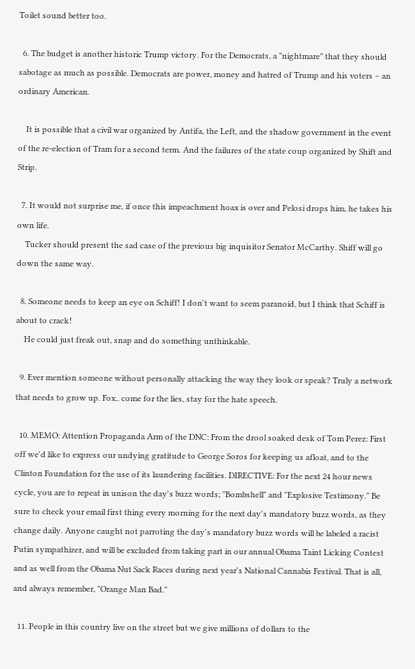Toilet sound better too.

  6. The budget is another historic Trump victory. For the Democrats, a "nightmare" that they should sabotage as much as possible. Democrats are power, money and hatred of Trump and his voters – an ordinary American.

    It is possible that a civil war organized by Antifa, the Left, and the shadow government in the event of the re-election of Tram for a second term. And the failures of the state coup organized by Shift and Strip.

  7. It would not surprise me, if once this impeachment hoax is over and Pelosi drops him, he takes his own life.
    Tucker should present the sad case of the previous big inquisitor Senator McCarthy. Shiff will go down the same way.

  8. Someone needs to keep an eye on Schiff! I don't want to seem paranoid, but I think that Schiff is about to crack!
    He could just freak out, snap and do something unthinkable.

  9. Ever mention someone without personally attacking the way they look or speak? Truly a network that needs to grow up. Fox.. come for the lies, stay for the hate speech.

  10. MEMO: Attention Propaganda Arm of the DNC: From the drool soaked desk of Tom Perez: First off we'd like to express our undying gratitude to George Soros for keeping us afloat, and to the Clinton Foundation for the use of its laundering facilities. DIRECTIVE: For the next 24 hour news cycle, you are to repeat in unison the day's buzz words; "Bombshell" and "Explosive Testimony." Be sure to check your email first thing every morning for the next day's mandatory buzz words, as they change daily. Anyone caught not parroting the day's mandatory buzz words will be labeled a racist Putin sympathizer, and will be excluded from taking part in our annual Obama Taint Licking Contest and as well from the Obama Nut Sack Races during next year's National Cannabis Festival. That is all, and always remember, "Orange Man Bad."

  11. People in this country live on the street but we give millions of dollars to the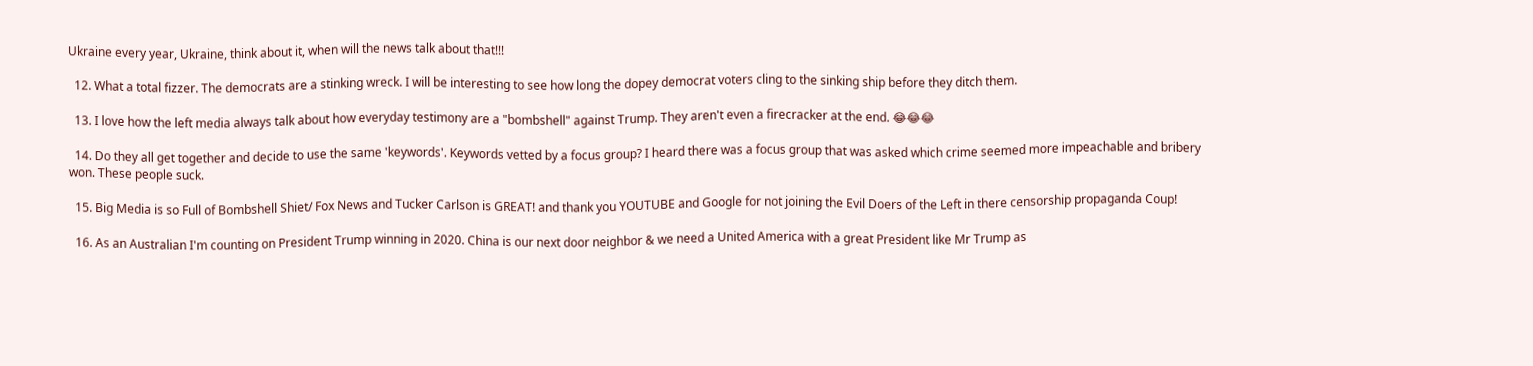Ukraine every year, Ukraine, think about it, when will the news talk about that!!!

  12. What a total fizzer. The democrats are a stinking wreck. I will be interesting to see how long the dopey democrat voters cling to the sinking ship before they ditch them.

  13. I love how the left media always talk about how everyday testimony are a "bombshell" against Trump. They aren't even a firecracker at the end. 😂😂😂

  14. Do they all get together and decide to use the same 'keywords'. Keywords vetted by a focus group? I heard there was a focus group that was asked which crime seemed more impeachable and bribery won. These people suck.

  15. Big Media is so Full of Bombshell Shiet/ Fox News and Tucker Carlson is GREAT! and thank you YOUTUBE and Google for not joining the Evil Doers of the Left in there censorship propaganda Coup!

  16. As an Australian I'm counting on President Trump winning in 2020. China is our next door neighbor & we need a United America with a great President like Mr Trump as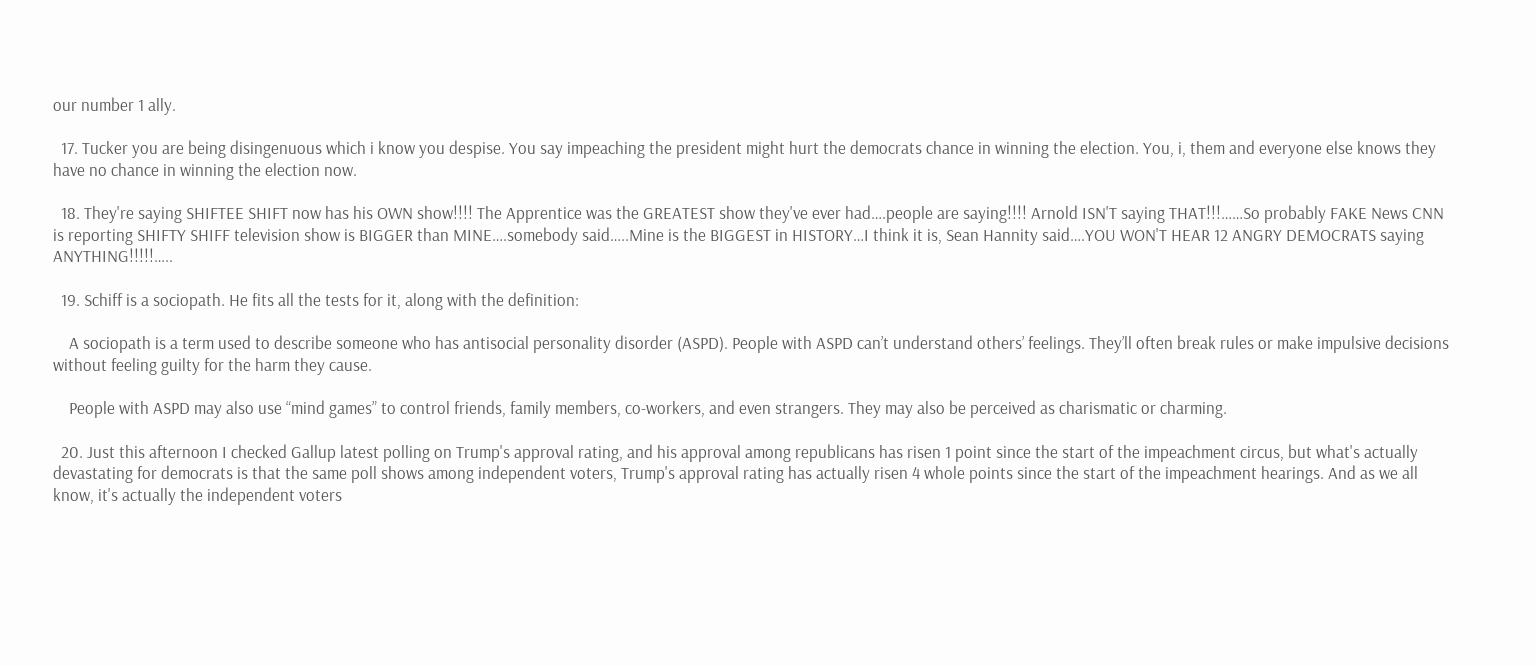our number 1 ally.

  17. Tucker you are being disingenuous which i know you despise. You say impeaching the president might hurt the democrats chance in winning the election. You, i, them and everyone else knows they have no chance in winning the election now.

  18. They're saying SHIFTEE SHIFT now has his OWN show!!!! The Apprentice was the GREATEST show they've ever had….people are saying!!!! Arnold ISN'T saying THAT!!!……So probably FAKE News CNN is reporting SHIFTY SHIFF television show is BIGGER than MINE….somebody said…..Mine is the BIGGEST in HISTORY…I think it is, Sean Hannity said….YOU WON'T HEAR 12 ANGRY DEMOCRATS saying ANYTHING!!!!!…..

  19. Schiff is a sociopath. He fits all the tests for it, along with the definition:

    A sociopath is a term used to describe someone who has antisocial personality disorder (ASPD). People with ASPD can’t understand others’ feelings. They’ll often break rules or make impulsive decisions without feeling guilty for the harm they cause.

    People with ASPD may also use “mind games” to control friends, family members, co-workers, and even strangers. They may also be perceived as charismatic or charming.

  20. Just this afternoon I checked Gallup latest polling on Trump's approval rating, and his approval among republicans has risen 1 point since the start of the impeachment circus, but what's actually devastating for democrats is that the same poll shows among independent voters, Trump's approval rating has actually risen 4 whole points since the start of the impeachment hearings. And as we all know, it's actually the independent voters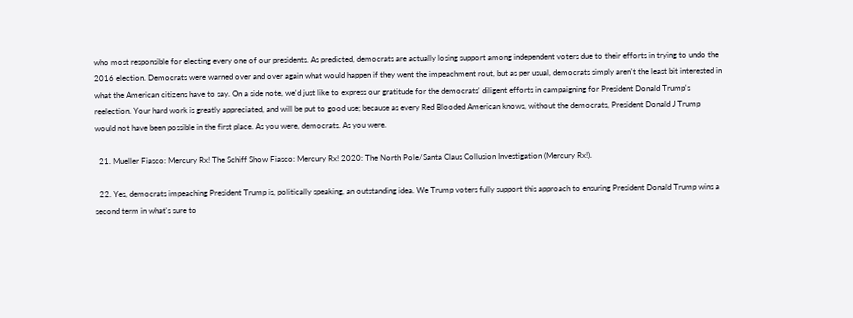who most responsible for electing every one of our presidents. As predicted, democrats are actually losing support among independent voters due to their efforts in trying to undo the 2016 election. Democrats were warned over and over again what would happen if they went the impeachment rout, but as per usual, democrats simply aren't the least bit interested in what the American citizens have to say. On a side note, we'd just like to express our gratitude for the democrats' diligent efforts in campaigning for President Donald Trump's reelection. Your hard work is greatly appreciated, and will be put to good use; because as every Red Blooded American knows, without the democrats, President Donald J Trump would not have been possible in the first place. As you were, democrats. As you were.

  21. Mueller Fiasco: Mercury Rx! The Schiff Show Fiasco: Mercury Rx! 2020: The North Pole/Santa Claus Collusion Investigation (Mercury Rx!).

  22. Yes, democrats impeaching President Trump is, politically speaking, an outstanding idea. We Trump voters fully support this approach to ensuring President Donald Trump wins a second term in what's sure to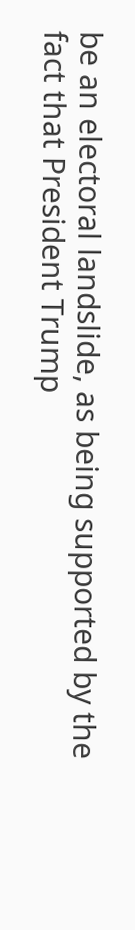be an electoral landslide, as being supported by the fact that President Trump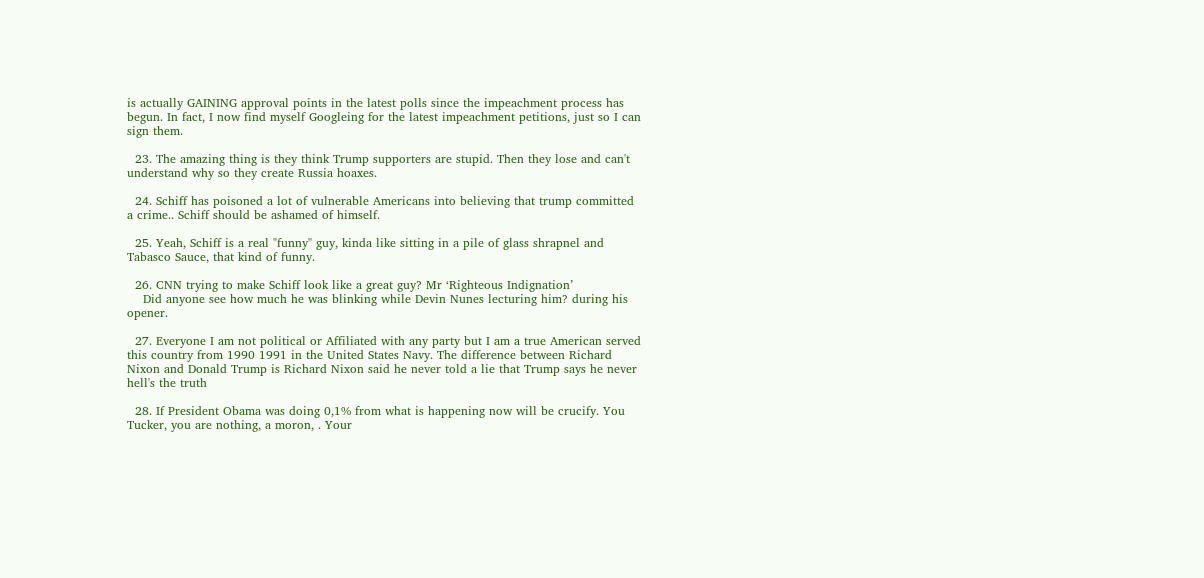is actually GAINING approval points in the latest polls since the impeachment process has begun. In fact, I now find myself Googleing for the latest impeachment petitions, just so I can sign them.

  23. The amazing thing is they think Trump supporters are stupid. Then they lose and can't understand why so they create Russia hoaxes.

  24. Schiff has poisoned a lot of vulnerable Americans into believing that trump committed a crime.. Schiff should be ashamed of himself.

  25. Yeah, Schiff is a real "funny" guy, kinda like sitting in a pile of glass shrapnel and Tabasco Sauce, that kind of funny.

  26. CNN trying to make Schiff look like a great guy? Mr ‘Righteous Indignation’
    Did anyone see how much he was blinking while Devin Nunes lecturing him? during his opener.

  27. Everyone I am not political or Affiliated with any party but I am a true American served this country from 1990 1991 in the United States Navy. The difference between Richard Nixon and Donald Trump is Richard Nixon said he never told a lie that Trump says he never hell's the truth

  28. If President Obama was doing 0,1% from what is happening now will be crucify. You Tucker, you are nothing, a moron, . Your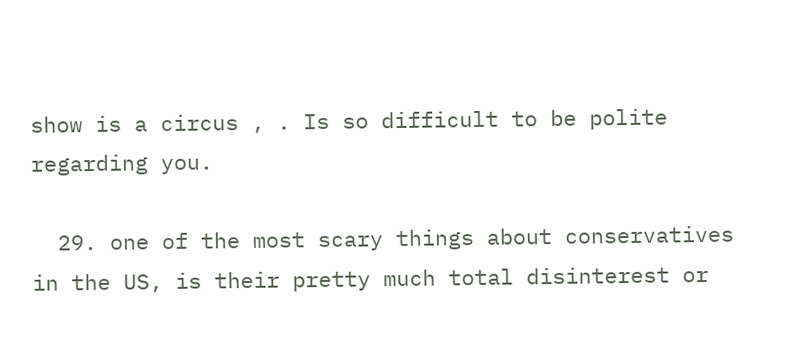show is a circus , . Is so difficult to be polite regarding you.

  29. one of the most scary things about conservatives in the US, is their pretty much total disinterest or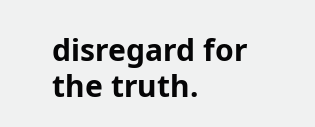disregard for the truth.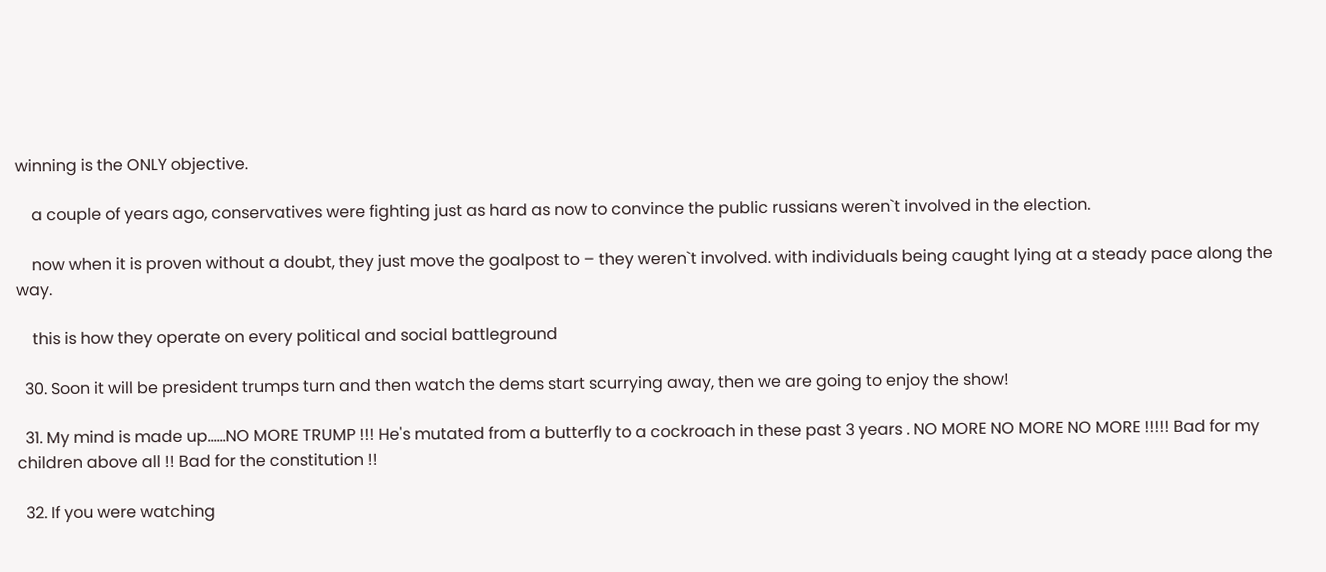winning is the ONLY objective.

    a couple of years ago, conservatives were fighting just as hard as now to convince the public russians weren`t involved in the election.

    now when it is proven without a doubt, they just move the goalpost to – they weren`t involved. with individuals being caught lying at a steady pace along the way.

    this is how they operate on every political and social battleground

  30. Soon it will be president trumps turn and then watch the dems start scurrying away, then we are going to enjoy the show!

  31. My mind is made up……NO MORE TRUMP !!! He's mutated from a butterfly to a cockroach in these past 3 years . NO MORE NO MORE NO MORE !!!!! Bad for my children above all !! Bad for the constitution !!

  32. If you were watching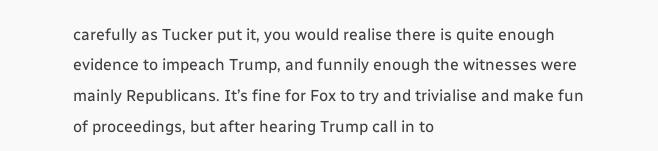carefully as Tucker put it, you would realise there is quite enough evidence to impeach Trump, and funnily enough the witnesses were mainly Republicans. It’s fine for Fox to try and trivialise and make fun of proceedings, but after hearing Trump call in to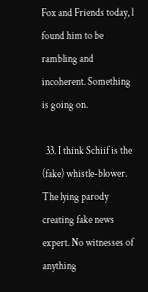Fox and Friends today, l found him to be rambling and incoherent. Something is going on.

  33. I think Schiif is the (fake) whistle-blower. The lying parody creating fake news expert. No witnesses of anything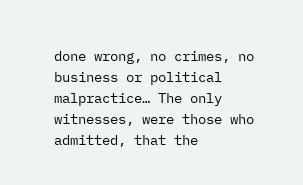done wrong, no crimes, no business or political malpractice… The only witnesses, were those who admitted, that the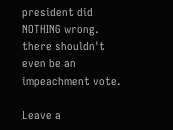president did NOTHING wrong. there shouldn't even be an impeachment vote.

Leave a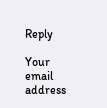Reply

Your email address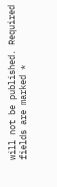will not be published. Required fields are marked *